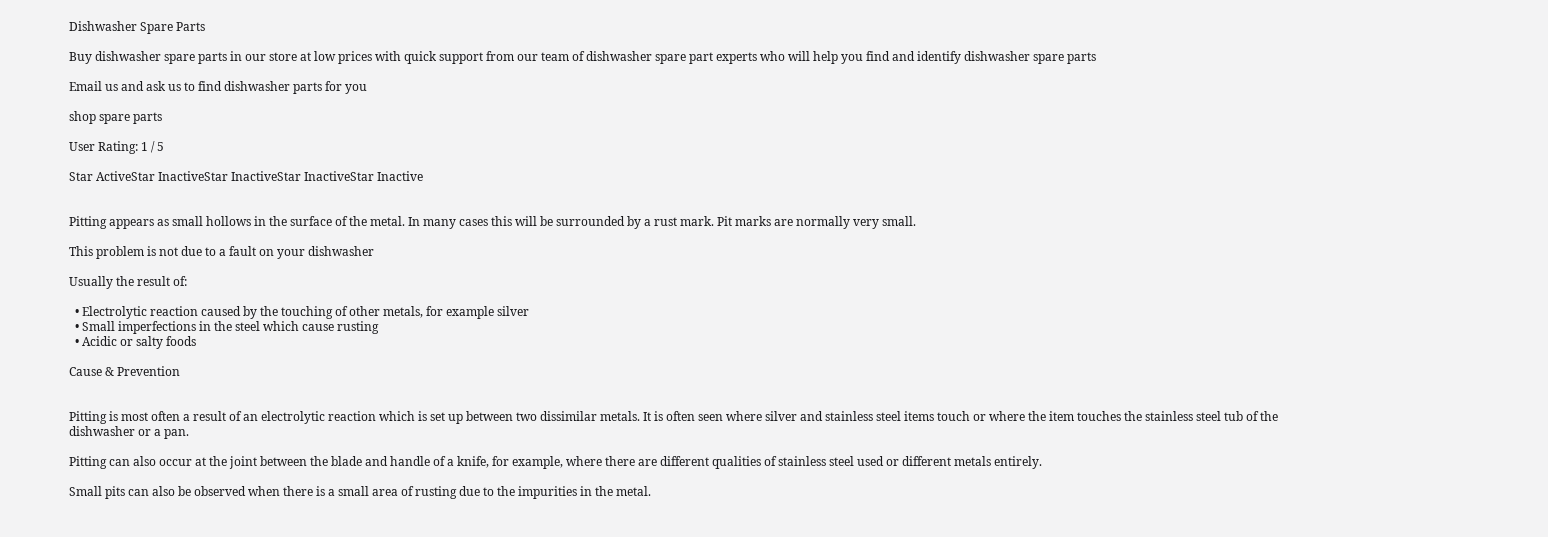Dishwasher Spare Parts

Buy dishwasher spare parts in our store at low prices with quick support from our team of dishwasher spare part experts who will help you find and identify dishwasher spare parts

Email us and ask us to find dishwasher parts for you

shop spare parts

User Rating: 1 / 5

Star ActiveStar InactiveStar InactiveStar InactiveStar Inactive


Pitting appears as small hollows in the surface of the metal. In many cases this will be surrounded by a rust mark. Pit marks are normally very small.

This problem is not due to a fault on your dishwasher

Usually the result of:

  • Electrolytic reaction caused by the touching of other metals, for example silver
  • Small imperfections in the steel which cause rusting
  • Acidic or salty foods

Cause & Prevention


Pitting is most often a result of an electrolytic reaction which is set up between two dissimilar metals. It is often seen where silver and stainless steel items touch or where the item touches the stainless steel tub of the dishwasher or a pan.

Pitting can also occur at the joint between the blade and handle of a knife, for example, where there are different qualities of stainless steel used or different metals entirely.

Small pits can also be observed when there is a small area of rusting due to the impurities in the metal.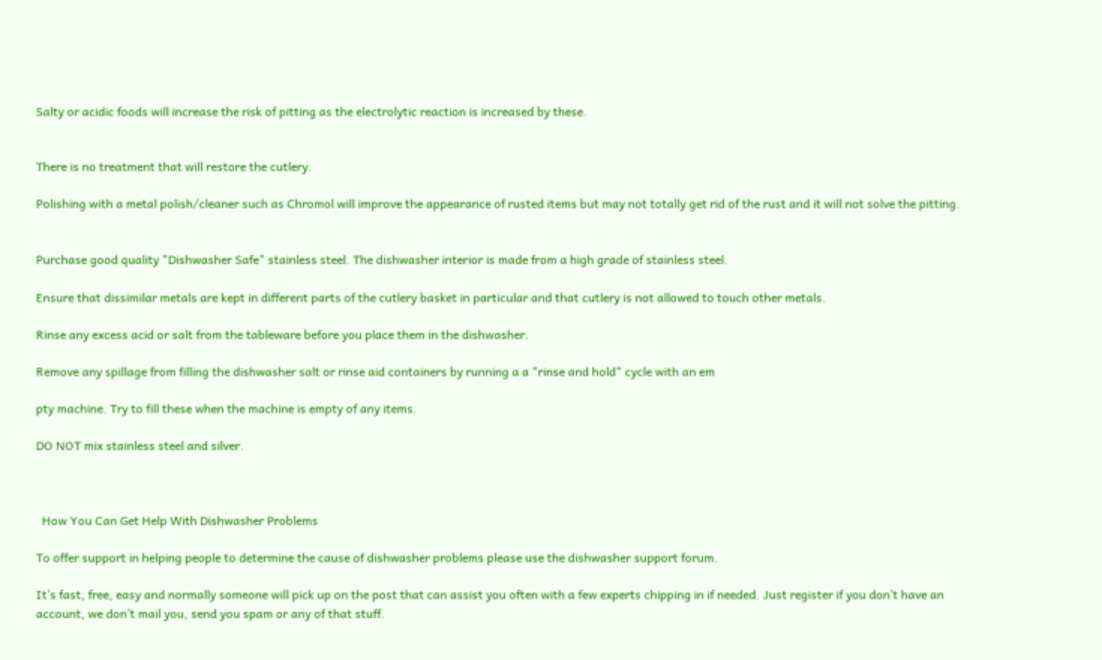Salty or acidic foods will increase the risk of pitting as the electrolytic reaction is increased by these.


There is no treatment that will restore the cutlery.

Polishing with a metal polish/cleaner such as Chromol will improve the appearance of rusted items but may not totally get rid of the rust and it will not solve the pitting.


Purchase good quality "Dishwasher Safe" stainless steel. The dishwasher interior is made from a high grade of stainless steel.

Ensure that dissimilar metals are kept in different parts of the cutlery basket in particular and that cutlery is not allowed to touch other metals.

Rinse any excess acid or salt from the tableware before you place them in the dishwasher.

Remove any spillage from filling the dishwasher salt or rinse aid containers by running a a "rinse and hold" cycle with an em

pty machine. Try to fill these when the machine is empty of any items.

DO NOT mix stainless steel and silver.



  How You Can Get Help With Dishwasher Problems

To offer support in helping people to determine the cause of dishwasher problems please use the dishwasher support forum.

It’s fast, free, easy and normally someone will pick up on the post that can assist you often with a few experts chipping in if needed. Just register if you don’t have an account, we don’t mail you, send you spam or any of that stuff.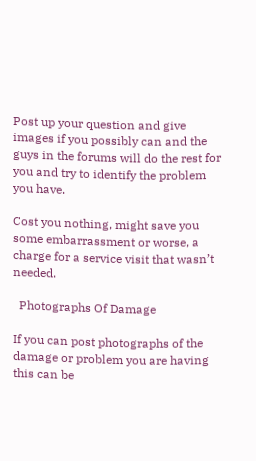Post up your question and give images if you possibly can and the guys in the forums will do the rest for you and try to identify the problem you have.

Cost you nothing, might save you some embarrassment or worse, a charge for a service visit that wasn’t needed.

  Photographs Of Damage

If you can post photographs of the damage or problem you are having this can be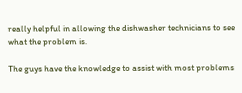really helpful in allowing the dishwasher technicians to see what the problem is.

The guys have the knowledge to assist with most problems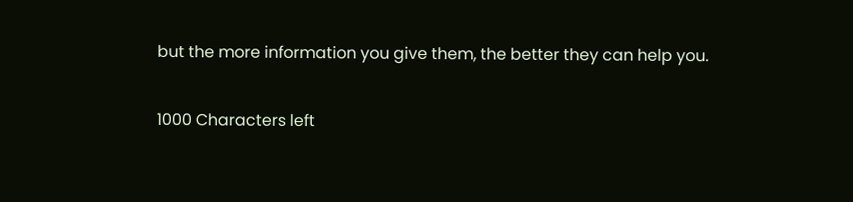but the more information you give them, the better they can help you.

1000 Characters left